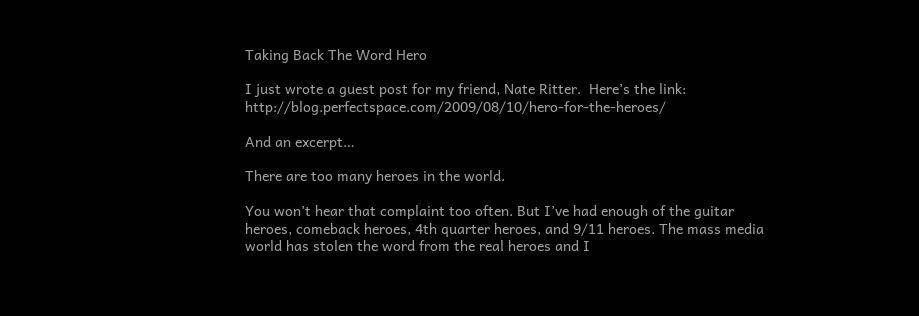Taking Back The Word Hero

I just wrote a guest post for my friend, Nate Ritter.  Here’s the link: http://blog.perfectspace.com/2009/08/10/hero-for-the-heroes/

And an excerpt…

There are too many heroes in the world.

You won’t hear that complaint too often. But I’ve had enough of the guitar heroes, comeback heroes, 4th quarter heroes, and 9/11 heroes. The mass media world has stolen the word from the real heroes and I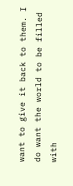want to give it back to them. I do want the world to be filled with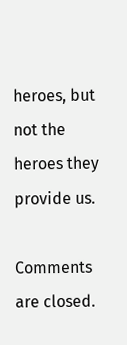heroes, but not the heroes they provide us.

Comments are closed.